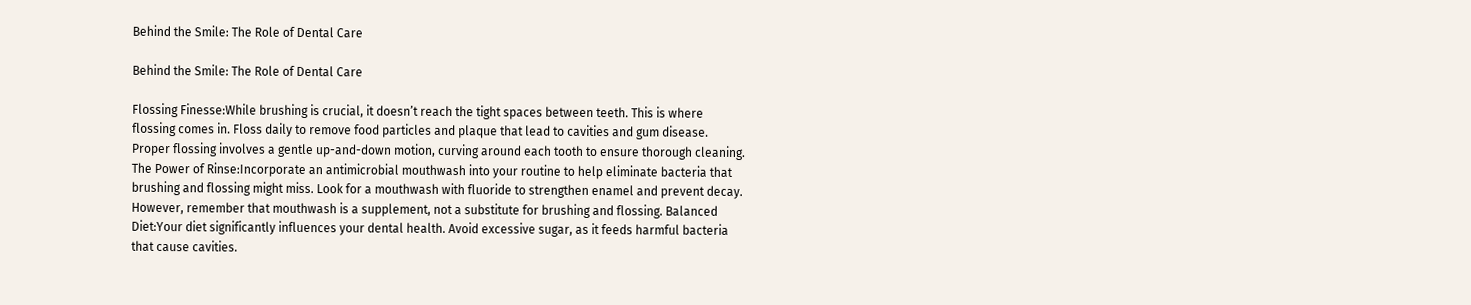Behind the Smile: The Role of Dental Care

Behind the Smile: The Role of Dental Care

Flossing Finesse:While brushing is crucial, it doesn’t reach the tight spaces between teeth. This is where flossing comes in. Floss daily to remove food particles and plaque that lead to cavities and gum disease. Proper flossing involves a gentle up-and-down motion, curving around each tooth to ensure thorough cleaning. The Power of Rinse:Incorporate an antimicrobial mouthwash into your routine to help eliminate bacteria that brushing and flossing might miss. Look for a mouthwash with fluoride to strengthen enamel and prevent decay. However, remember that mouthwash is a supplement, not a substitute for brushing and flossing. Balanced Diet:Your diet significantly influences your dental health. Avoid excessive sugar, as it feeds harmful bacteria that cause cavities.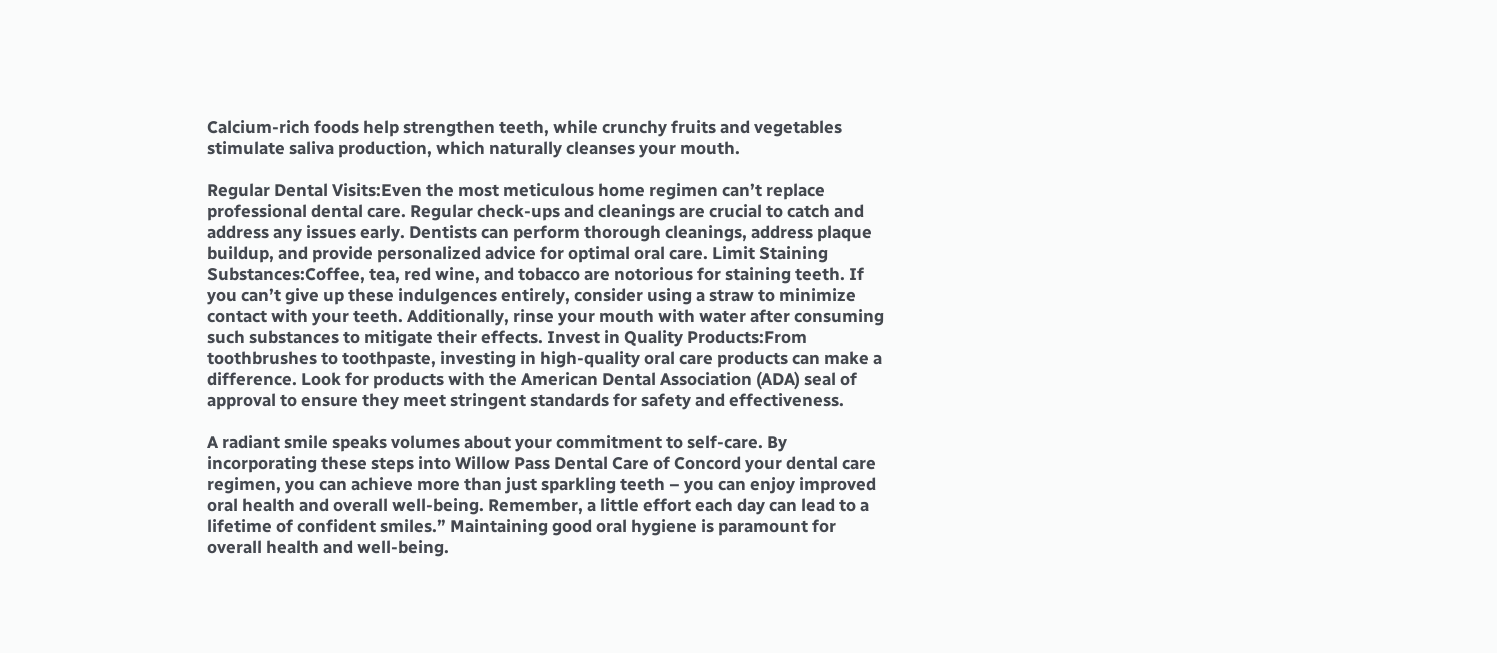Calcium-rich foods help strengthen teeth, while crunchy fruits and vegetables stimulate saliva production, which naturally cleanses your mouth.

Regular Dental Visits:Even the most meticulous home regimen can’t replace professional dental care. Regular check-ups and cleanings are crucial to catch and address any issues early. Dentists can perform thorough cleanings, address plaque buildup, and provide personalized advice for optimal oral care. Limit Staining Substances:Coffee, tea, red wine, and tobacco are notorious for staining teeth. If you can’t give up these indulgences entirely, consider using a straw to minimize contact with your teeth. Additionally, rinse your mouth with water after consuming such substances to mitigate their effects. Invest in Quality Products:From toothbrushes to toothpaste, investing in high-quality oral care products can make a difference. Look for products with the American Dental Association (ADA) seal of approval to ensure they meet stringent standards for safety and effectiveness.

A radiant smile speaks volumes about your commitment to self-care. By incorporating these steps into Willow Pass Dental Care of Concord your dental care regimen, you can achieve more than just sparkling teeth – you can enjoy improved oral health and overall well-being. Remember, a little effort each day can lead to a lifetime of confident smiles.” Maintaining good oral hygiene is paramount for overall health and well-being.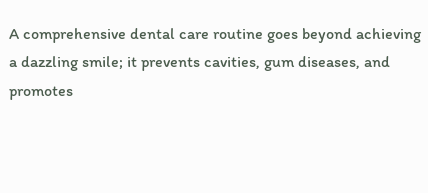A comprehensive dental care routine goes beyond achieving a dazzling smile; it prevents cavities, gum diseases, and promotes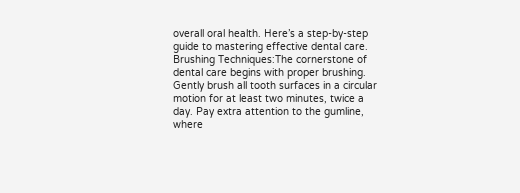overall oral health. Here’s a step-by-step guide to mastering effective dental care. Brushing Techniques:The cornerstone of dental care begins with proper brushing. Gently brush all tooth surfaces in a circular motion for at least two minutes, twice a day. Pay extra attention to the gumline, where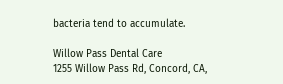bacteria tend to accumulate.

Willow Pass Dental Care
1255 Willow Pass Rd, Concord, CA,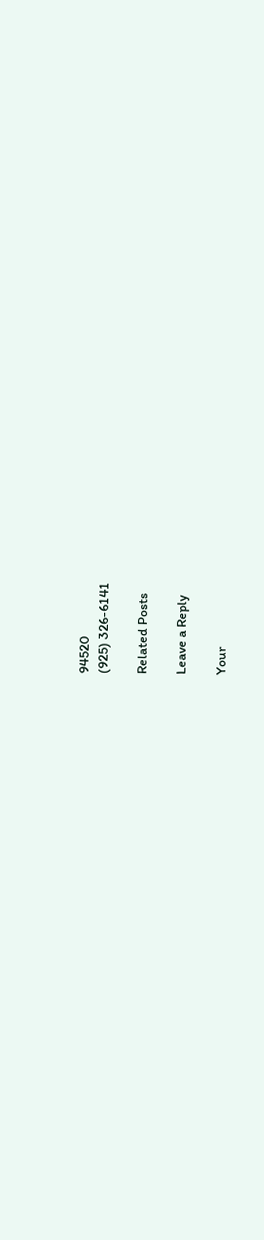94520
(925) 326-6141

Related Posts

Leave a Reply

Your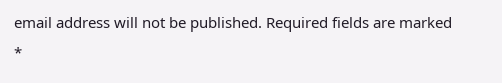email address will not be published. Required fields are marked *